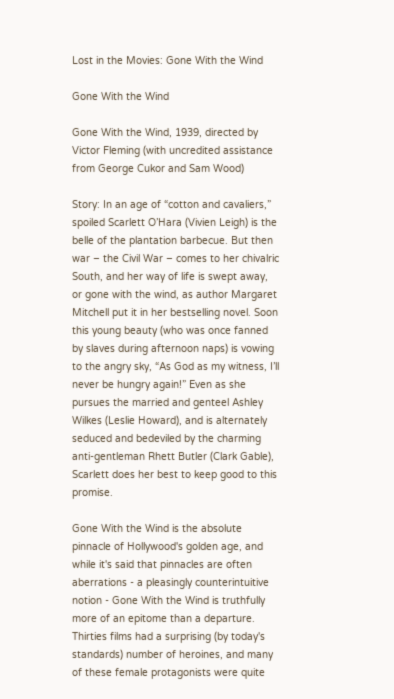Lost in the Movies: Gone With the Wind

Gone With the Wind

Gone With the Wind, 1939, directed by Victor Fleming (with uncredited assistance from George Cukor and Sam Wood)

Story: In an age of “cotton and cavaliers,” spoiled Scarlett O’Hara (Vivien Leigh) is the belle of the plantation barbecue. But then war – the Civil War – comes to her chivalric South, and her way of life is swept away, or gone with the wind, as author Margaret Mitchell put it in her bestselling novel. Soon this young beauty (who was once fanned by slaves during afternoon naps) is vowing to the angry sky, “As God as my witness, I’ll never be hungry again!” Even as she pursues the married and genteel Ashley Wilkes (Leslie Howard), and is alternately seduced and bedeviled by the charming anti-gentleman Rhett Butler (Clark Gable), Scarlett does her best to keep good to this promise.

Gone With the Wind is the absolute pinnacle of Hollywood's golden age, and while it's said that pinnacles are often aberrations - a pleasingly counterintuitive notion - Gone With the Wind is truthfully more of an epitome than a departure. Thirties films had a surprising (by today's standards) number of heroines, and many of these female protagonists were quite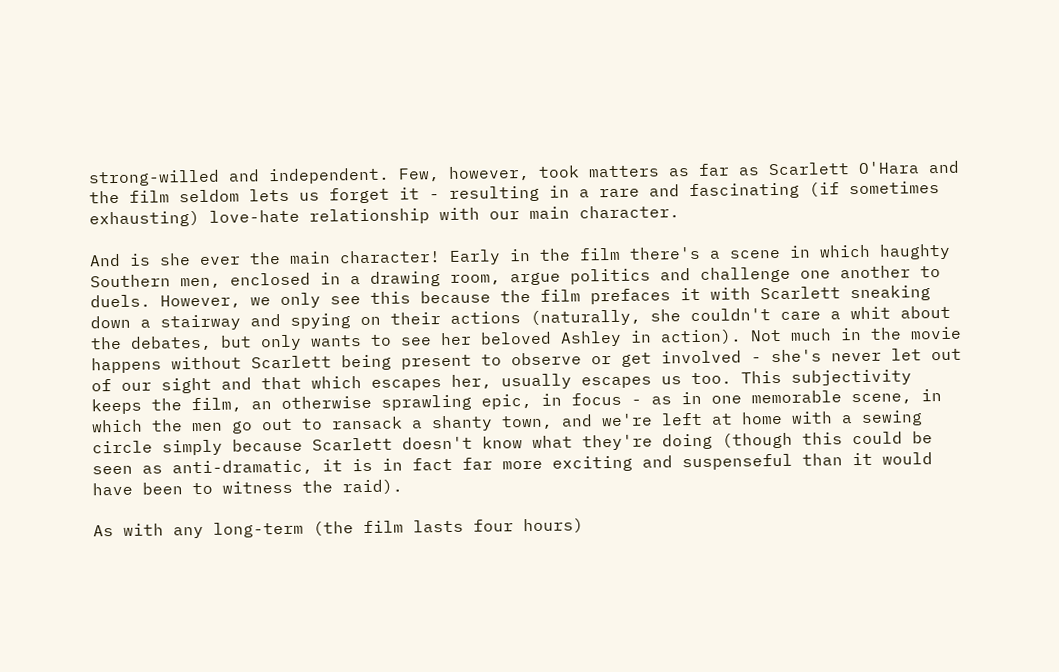strong-willed and independent. Few, however, took matters as far as Scarlett O'Hara and the film seldom lets us forget it - resulting in a rare and fascinating (if sometimes exhausting) love-hate relationship with our main character.

And is she ever the main character! Early in the film there's a scene in which haughty Southern men, enclosed in a drawing room, argue politics and challenge one another to duels. However, we only see this because the film prefaces it with Scarlett sneaking down a stairway and spying on their actions (naturally, she couldn't care a whit about the debates, but only wants to see her beloved Ashley in action). Not much in the movie happens without Scarlett being present to observe or get involved - she's never let out of our sight and that which escapes her, usually escapes us too. This subjectivity keeps the film, an otherwise sprawling epic, in focus - as in one memorable scene, in which the men go out to ransack a shanty town, and we're left at home with a sewing circle simply because Scarlett doesn't know what they're doing (though this could be seen as anti-dramatic, it is in fact far more exciting and suspenseful than it would have been to witness the raid).

As with any long-term (the film lasts four hours)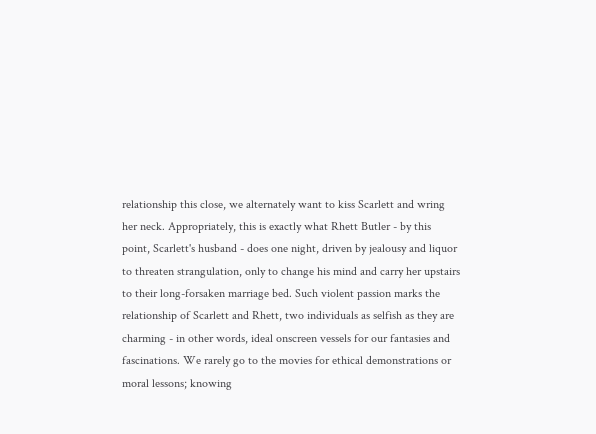relationship this close, we alternately want to kiss Scarlett and wring her neck. Appropriately, this is exactly what Rhett Butler - by this point, Scarlett's husband - does one night, driven by jealousy and liquor to threaten strangulation, only to change his mind and carry her upstairs to their long-forsaken marriage bed. Such violent passion marks the relationship of Scarlett and Rhett, two individuals as selfish as they are charming - in other words, ideal onscreen vessels for our fantasies and fascinations. We rarely go to the movies for ethical demonstrations or moral lessons; knowing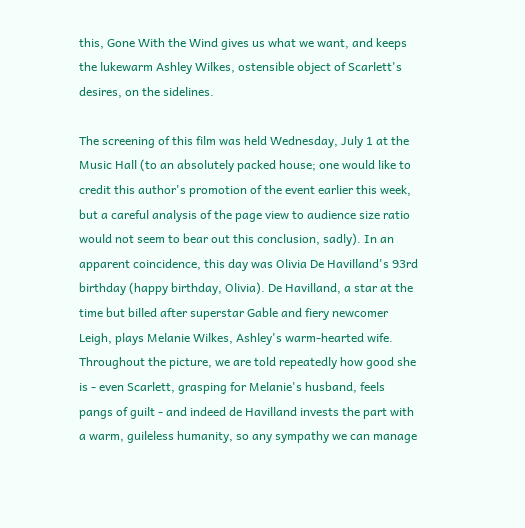this, Gone With the Wind gives us what we want, and keeps the lukewarm Ashley Wilkes, ostensible object of Scarlett's desires, on the sidelines.

The screening of this film was held Wednesday, July 1 at the Music Hall (to an absolutely packed house; one would like to credit this author's promotion of the event earlier this week, but a careful analysis of the page view to audience size ratio would not seem to bear out this conclusion, sadly). In an apparent coincidence, this day was Olivia De Havilland's 93rd birthday (happy birthday, Olivia). De Havilland, a star at the time but billed after superstar Gable and fiery newcomer Leigh, plays Melanie Wilkes, Ashley's warm-hearted wife. Throughout the picture, we are told repeatedly how good she is - even Scarlett, grasping for Melanie's husband, feels pangs of guilt - and indeed de Havilland invests the part with a warm, guileless humanity, so any sympathy we can manage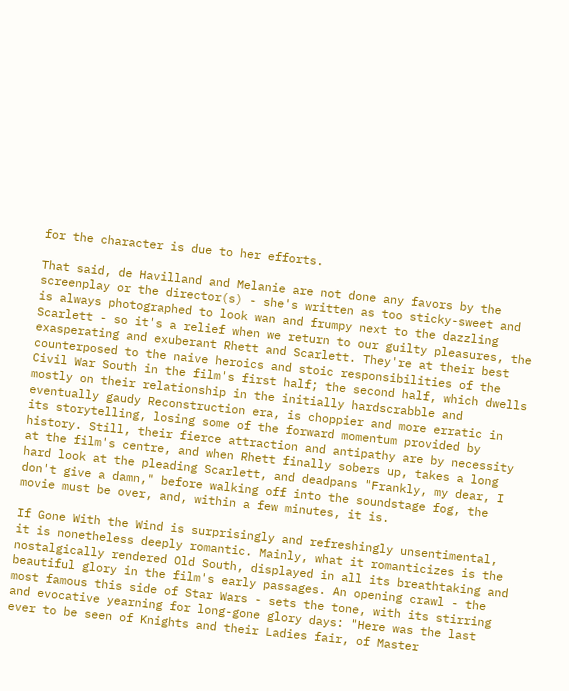for the character is due to her efforts.

That said, de Havilland and Melanie are not done any favors by the screenplay or the director(s) - she's written as too sticky-sweet and is always photographed to look wan and frumpy next to the dazzling Scarlett - so it's a relief when we return to our guilty pleasures, the exasperating and exuberant Rhett and Scarlett. They're at their best counterposed to the naive heroics and stoic responsibilities of the Civil War South in the film's first half; the second half, which dwells mostly on their relationship in the initially hardscrabble and eventually gaudy Reconstruction era, is choppier and more erratic in its storytelling, losing some of the forward momentum provided by history. Still, their fierce attraction and antipathy are by necessity at the film's centre, and when Rhett finally sobers up, takes a long hard look at the pleading Scarlett, and deadpans "Frankly, my dear, I don't give a damn," before walking off into the soundstage fog, the movie must be over, and, within a few minutes, it is.

If Gone With the Wind is surprisingly and refreshingly unsentimental, it is nonetheless deeply romantic. Mainly, what it romanticizes is the nostalgically rendered Old South, displayed in all its breathtaking and beautiful glory in the film's early passages. An opening crawl - the most famous this side of Star Wars - sets the tone, with its stirring and evocative yearning for long-gone glory days: "Here was the last ever to be seen of Knights and their Ladies fair, of Master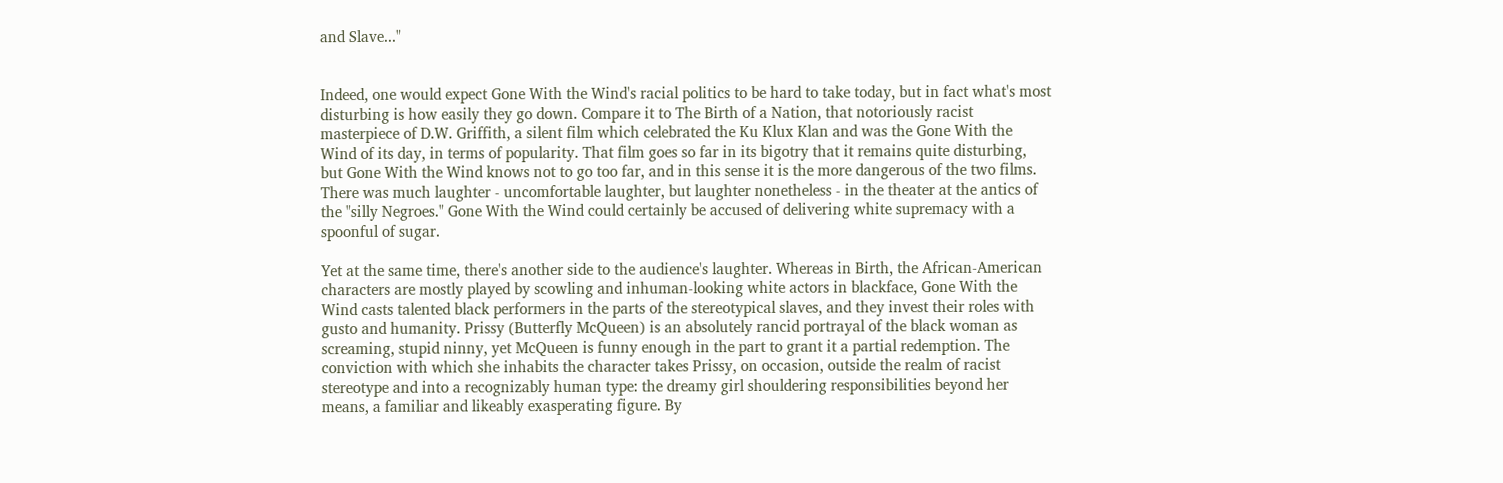and Slave..."


Indeed, one would expect Gone With the Wind's racial politics to be hard to take today, but in fact what's most disturbing is how easily they go down. Compare it to The Birth of a Nation, that notoriously racist masterpiece of D.W. Griffith, a silent film which celebrated the Ku Klux Klan and was the Gone With the Wind of its day, in terms of popularity. That film goes so far in its bigotry that it remains quite disturbing, but Gone With the Wind knows not to go too far, and in this sense it is the more dangerous of the two films. There was much laughter - uncomfortable laughter, but laughter nonetheless - in the theater at the antics of the "silly Negroes." Gone With the Wind could certainly be accused of delivering white supremacy with a spoonful of sugar.

Yet at the same time, there's another side to the audience's laughter. Whereas in Birth, the African-American characters are mostly played by scowling and inhuman-looking white actors in blackface, Gone With the Wind casts talented black performers in the parts of the stereotypical slaves, and they invest their roles with gusto and humanity. Prissy (Butterfly McQueen) is an absolutely rancid portrayal of the black woman as screaming, stupid ninny, yet McQueen is funny enough in the part to grant it a partial redemption. The conviction with which she inhabits the character takes Prissy, on occasion, outside the realm of racist stereotype and into a recognizably human type: the dreamy girl shouldering responsibilities beyond her means, a familiar and likeably exasperating figure. By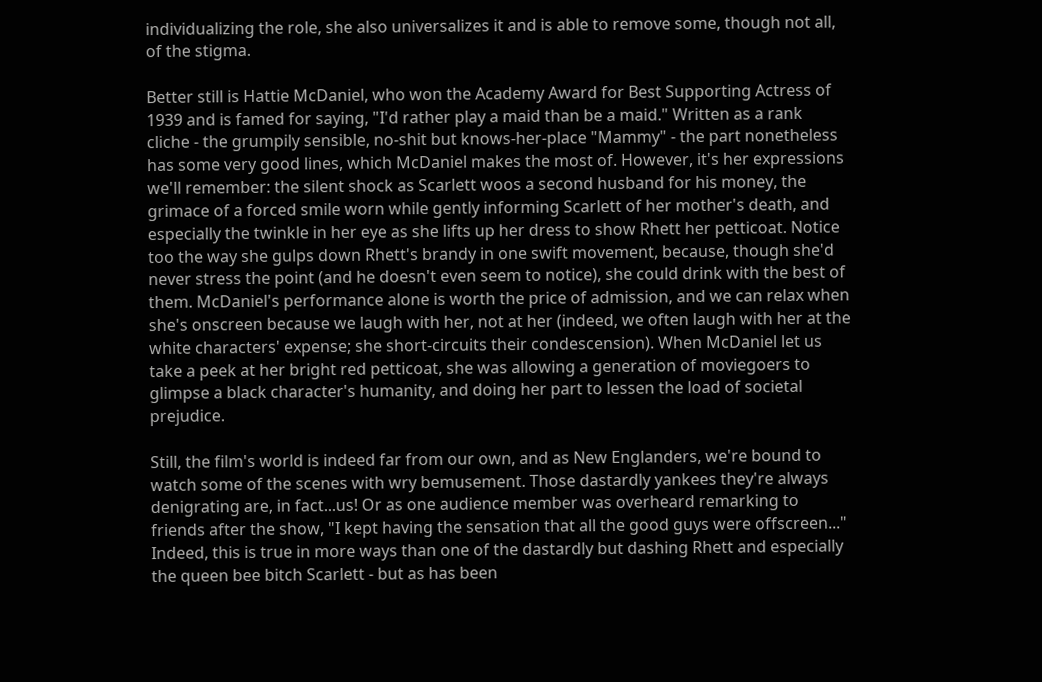individualizing the role, she also universalizes it and is able to remove some, though not all, of the stigma.

Better still is Hattie McDaniel, who won the Academy Award for Best Supporting Actress of 1939 and is famed for saying, "I'd rather play a maid than be a maid." Written as a rank cliche - the grumpily sensible, no-shit but knows-her-place "Mammy" - the part nonetheless has some very good lines, which McDaniel makes the most of. However, it's her expressions we'll remember: the silent shock as Scarlett woos a second husband for his money, the grimace of a forced smile worn while gently informing Scarlett of her mother's death, and especially the twinkle in her eye as she lifts up her dress to show Rhett her petticoat. Notice too the way she gulps down Rhett's brandy in one swift movement, because, though she'd never stress the point (and he doesn't even seem to notice), she could drink with the best of them. McDaniel's performance alone is worth the price of admission, and we can relax when she's onscreen because we laugh with her, not at her (indeed, we often laugh with her at the white characters' expense; she short-circuits their condescension). When McDaniel let us take a peek at her bright red petticoat, she was allowing a generation of moviegoers to glimpse a black character's humanity, and doing her part to lessen the load of societal prejudice.

Still, the film's world is indeed far from our own, and as New Englanders, we're bound to watch some of the scenes with wry bemusement. Those dastardly yankees they're always denigrating are, in fact...us! Or as one audience member was overheard remarking to friends after the show, "I kept having the sensation that all the good guys were offscreen..." Indeed, this is true in more ways than one of the dastardly but dashing Rhett and especially the queen bee bitch Scarlett - but as has been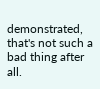demonstrated, that's not such a bad thing after all.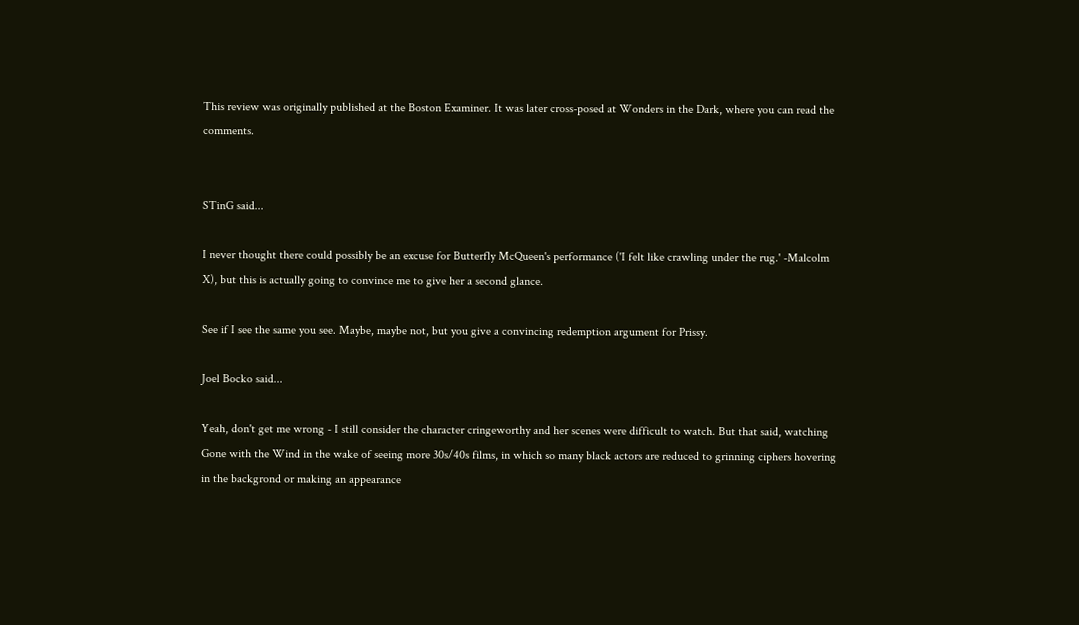This review was originally published at the Boston Examiner. It was later cross-posed at Wonders in the Dark, where you can read the comments.


STinG said...

I never thought there could possibly be an excuse for Butterfly McQueen's performance ('I felt like crawling under the rug.' -Malcolm X), but this is actually going to convince me to give her a second glance.

See if I see the same you see. Maybe, maybe not, but you give a convincing redemption argument for Prissy.

Joel Bocko said...

Yeah, don't get me wrong - I still consider the character cringeworthy and her scenes were difficult to watch. But that said, watching Gone with the Wind in the wake of seeing more 30s/40s films, in which so many black actors are reduced to grinning ciphers hovering in the backgrond or making an appearance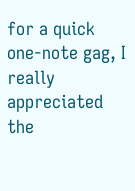for a quick one-note gag, I really appreciated the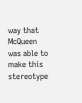way that McQueen was able to make this stereotype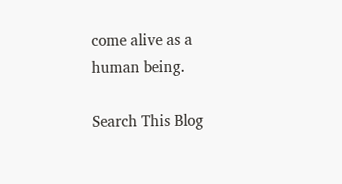come alive as a human being.

Search This Blog